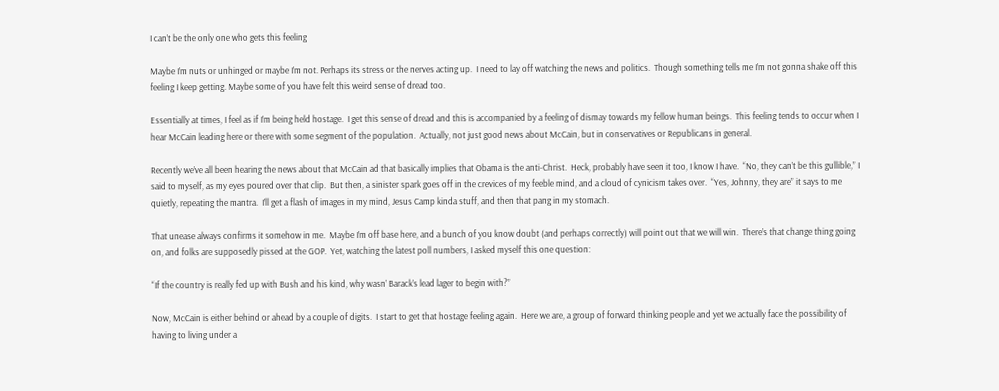I can’t be the only one who gets this feeling

Maybe I’m nuts or unhinged or maybe I’m not. Perhaps its stress or the nerves acting up.  I need to lay off watching the news and politics.  Though something tells me I’m not gonna shake off this feeling I keep getting. Maybe some of you have felt this weird sense of dread too.

Essentially at times, I feel as if I’m being held hostage.  I get this sense of dread and this is accompanied by a feeling of dismay towards my fellow human beings.  This feeling tends to occur when I hear McCain leading here or there with some segment of the population.  Actually, not just good news about McCain, but in conservatives or Republicans in general.

Recently we’ve all been hearing the news about that McCain ad that basically implies that Obama is the anti-Christ.  Heck, probably have seen it too, I know I have.  “No, they can’t be this gullible,” I said to myself, as my eyes poured over that clip.  But then, a sinister spark goes off in the crevices of my feeble mind, and a cloud of cynicism takes over.  “Yes, Johnny, they are” it says to me quietly, repeating the mantra.  I’ll get a flash of images in my mind, Jesus Camp kinda stuff, and then that pang in my stomach.

That unease always confirms it somehow in me.  Maybe I’m off base here, and a bunch of you know doubt (and perhaps correctly) will point out that we will win.  There’s that change thing going on, and folks are supposedly pissed at the GOP.  Yet, watching the latest poll numbers, I asked myself this one question:

“If the country is really fed up with Bush and his kind, why wasn’ Barack’s lead lager to begin with?”

Now, McCain is either behind or ahead by a couple of digits.  I start to get that hostage feeling again.  Here we are, a group of forward thinking people and yet we actually face the possibility of having to living under a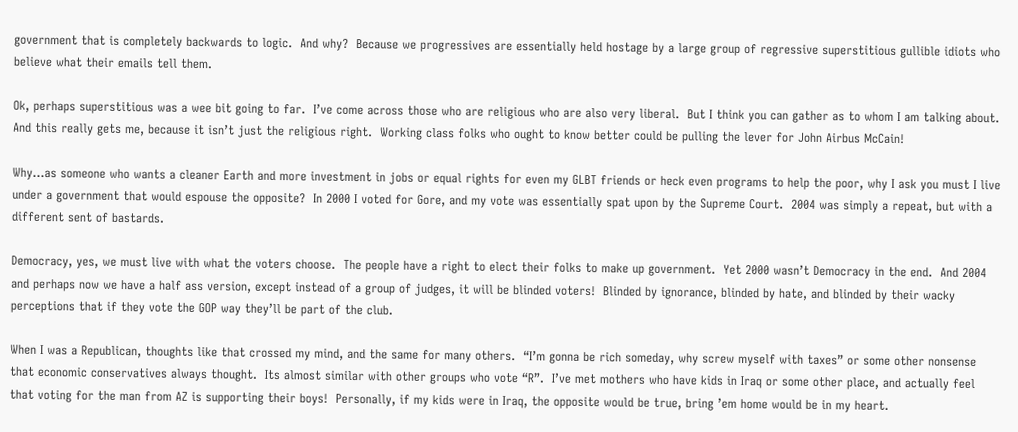government that is completely backwards to logic.  And why?  Because we progressives are essentially held hostage by a large group of regressive superstitious gullible idiots who believe what their emails tell them.

Ok, perhaps superstitious was a wee bit going to far.  I’ve come across those who are religious who are also very liberal.  But I think you can gather as to whom I am talking about.  And this really gets me, because it isn’t just the religious right.  Working class folks who ought to know better could be pulling the lever for John Airbus McCain!

Why…as someone who wants a cleaner Earth and more investment in jobs or equal rights for even my GLBT friends or heck even programs to help the poor, why I ask you must I live under a government that would espouse the opposite?  In 2000 I voted for Gore, and my vote was essentially spat upon by the Supreme Court.  2004 was simply a repeat, but with a different sent of bastards.

Democracy, yes, we must live with what the voters choose.  The people have a right to elect their folks to make up government.  Yet 2000 wasn’t Democracy in the end.  And 2004 and perhaps now we have a half ass version, except instead of a group of judges, it will be blinded voters!  Blinded by ignorance, blinded by hate, and blinded by their wacky perceptions that if they vote the GOP way they’ll be part of the club.

When I was a Republican, thoughts like that crossed my mind, and the same for many others.  “I’m gonna be rich someday, why screw myself with taxes” or some other nonsense that economic conservatives always thought.  Its almost similar with other groups who vote “R”.  I’ve met mothers who have kids in Iraq or some other place, and actually feel that voting for the man from AZ is supporting their boys!  Personally, if my kids were in Iraq, the opposite would be true, bring ’em home would be in my heart.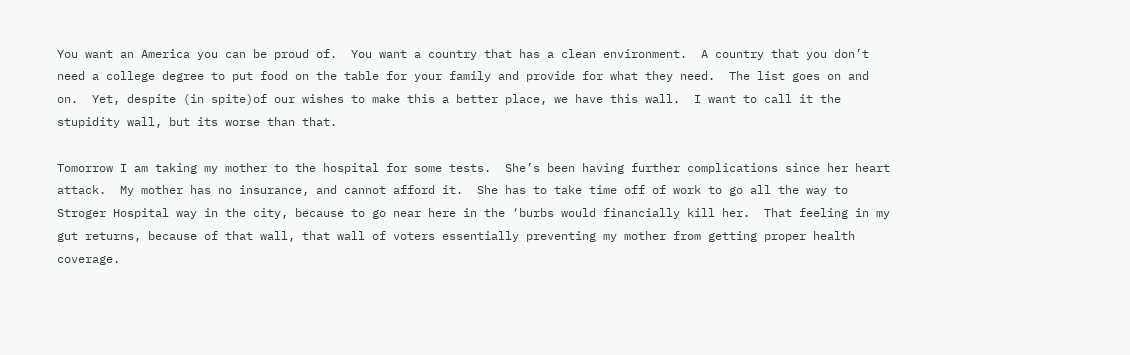You want an America you can be proud of.  You want a country that has a clean environment.  A country that you don’t need a college degree to put food on the table for your family and provide for what they need.  The list goes on and on.  Yet, despite (in spite)of our wishes to make this a better place, we have this wall.  I want to call it the stupidity wall, but its worse than that.

Tomorrow I am taking my mother to the hospital for some tests.  She’s been having further complications since her heart attack.  My mother has no insurance, and cannot afford it.  She has to take time off of work to go all the way to Stroger Hospital way in the city, because to go near here in the ‘burbs would financially kill her.  That feeling in my gut returns, because of that wall, that wall of voters essentially preventing my mother from getting proper health coverage.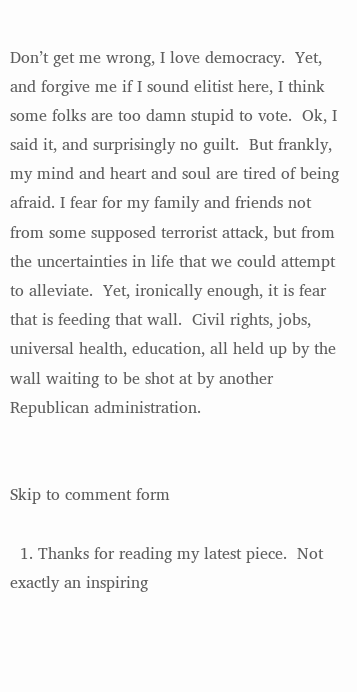Don’t get me wrong, I love democracy.  Yet, and forgive me if I sound elitist here, I think some folks are too damn stupid to vote.  Ok, I said it, and surprisingly no guilt.  But frankly, my mind and heart and soul are tired of being afraid. I fear for my family and friends not from some supposed terrorist attack, but from the uncertainties in life that we could attempt to alleviate.  Yet, ironically enough, it is fear that is feeding that wall.  Civil rights, jobs, universal health, education, all held up by the wall waiting to be shot at by another Republican administration.


Skip to comment form

  1. Thanks for reading my latest piece.  Not exactly an inspiring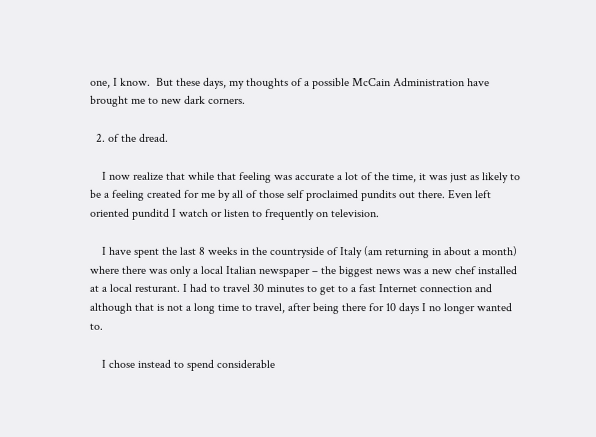one, I know.  But these days, my thoughts of a possible McCain Administration have brought me to new dark corners.

  2. of the dread.

    I now realize that while that feeling was accurate a lot of the time, it was just as likely to be a feeling created for me by all of those self proclaimed pundits out there. Even left oriented punditd I watch or listen to frequently on television.

    I have spent the last 8 weeks in the countryside of Italy (am returning in about a month) where there was only a local Italian newspaper – the biggest news was a new chef installed at a local resturant. I had to travel 30 minutes to get to a fast Internet connection and although that is not a long time to travel, after being there for 10 days I no longer wanted to.

    I chose instead to spend considerable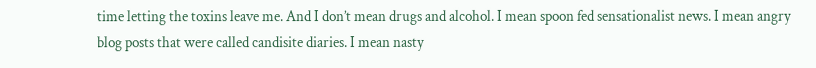time letting the toxins leave me. And I don’t mean drugs and alcohol. I mean spoon fed sensationalist news. I mean angry blog posts that were called candisite diaries. I mean nasty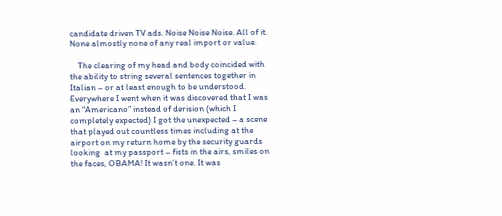candidate driven TV ads. Noise Noise Noise. All of it. None almostly none of any real import or value.

    The clearing of my head and body coincided with the ability to string several sentences together in Italian – or at least enough to be understood. Everywhere I went when it was discovered that I was an “Americano” instead of derision (which I completely expected) I got the unexpected – a scene that played out countless times including at the airport on my return home by the security guards looking  at my passport – fists in the airs, smiles on the faces, OBAMA! It wasn’t one. It was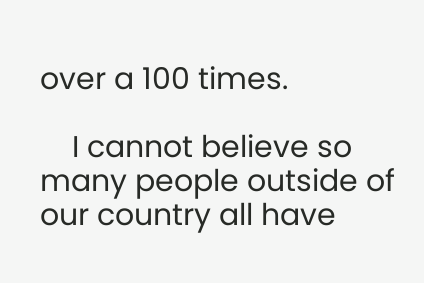over a 100 times.

    I cannot believe so many people outside of our country all have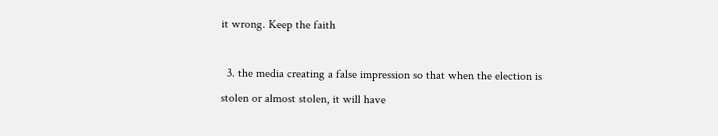it wrong. Keep the faith

  3. the media creating a false impression so that when the election is stolen or almost stolen, it will have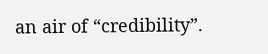an air of “credibility”.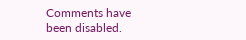Comments have been disabled.